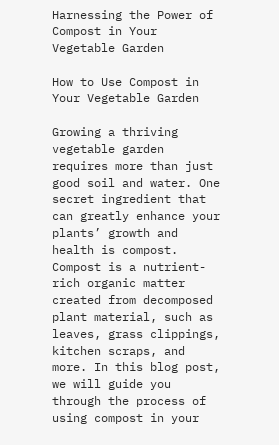Harnessing the Power of Compost in Your Vegetable Garden

How to Use Compost in Your Vegetable Garden

Growing a thriving vegetable garden requires more than just good soil and water. One secret ingredient that can greatly enhance your plants’ growth and health is compost. Compost is a nutrient-rich organic matter created from decomposed plant material, such as leaves, grass clippings, kitchen scraps, and more. In this blog post, we will guide you through the process of using compost in your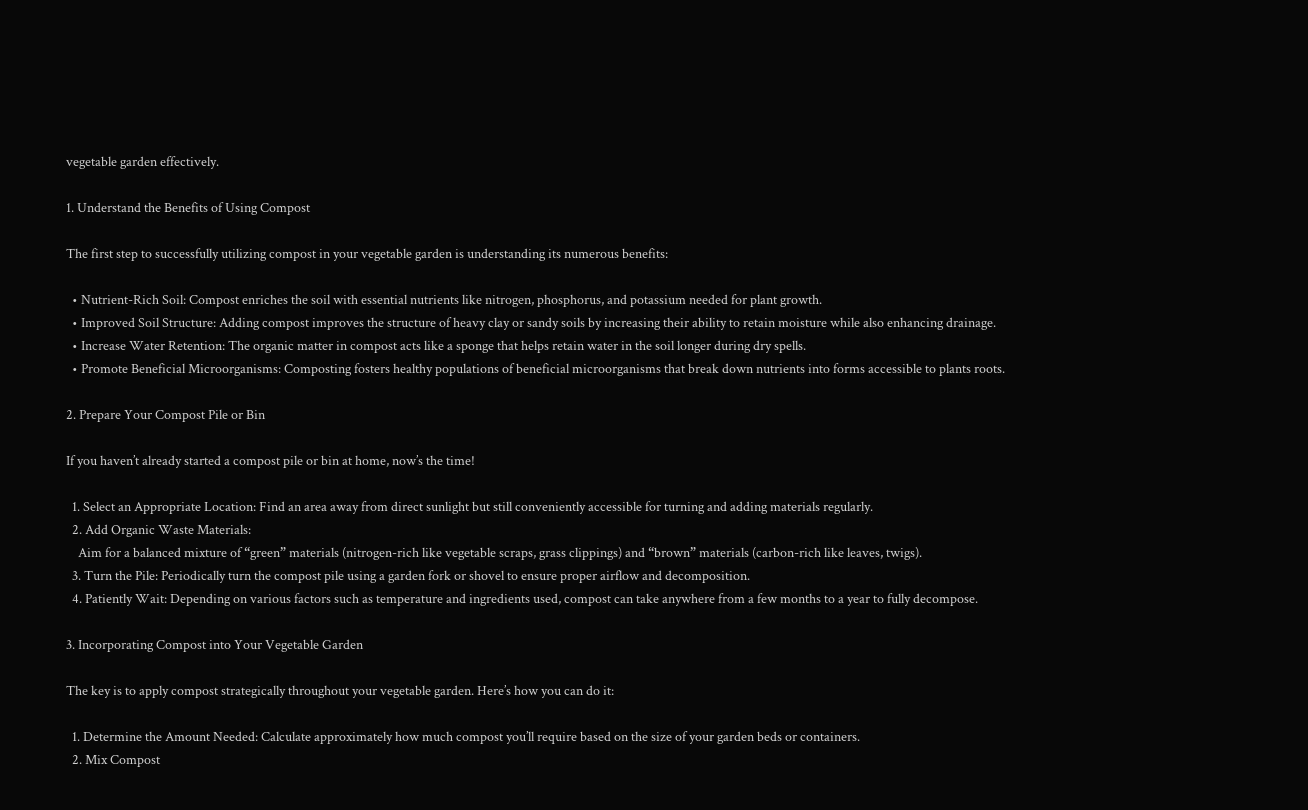vegetable garden effectively.

1. Understand the Benefits of Using Compost

The first step to successfully utilizing compost in your vegetable garden is understanding its numerous benefits:

  • Nutrient-Rich Soil: Compost enriches the soil with essential nutrients like nitrogen, phosphorus, and potassium needed for plant growth.
  • Improved Soil Structure: Adding compost improves the structure of heavy clay or sandy soils by increasing their ability to retain moisture while also enhancing drainage.
  • Increase Water Retention: The organic matter in compost acts like a sponge that helps retain water in the soil longer during dry spells.
  • Promote Beneficial Microorganisms: Composting fosters healthy populations of beneficial microorganisms that break down nutrients into forms accessible to plants roots.

2. Prepare Your Compost Pile or Bin

If you haven’t already started a compost pile or bin at home, now’s the time!

  1. Select an Appropriate Location: Find an area away from direct sunlight but still conveniently accessible for turning and adding materials regularly.
  2. Add Organic Waste Materials:
    Aim for a balanced mixture of “green” materials (nitrogen-rich like vegetable scraps, grass clippings) and “brown” materials (carbon-rich like leaves, twigs).
  3. Turn the Pile: Periodically turn the compost pile using a garden fork or shovel to ensure proper airflow and decomposition.
  4. Patiently Wait: Depending on various factors such as temperature and ingredients used, compost can take anywhere from a few months to a year to fully decompose.

3. Incorporating Compost into Your Vegetable Garden

The key is to apply compost strategically throughout your vegetable garden. Here’s how you can do it:

  1. Determine the Amount Needed: Calculate approximately how much compost you’ll require based on the size of your garden beds or containers.
  2. Mix Compost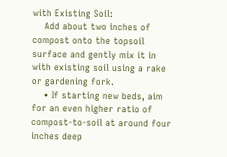with Existing Soil:
    Add about two inches of compost onto the topsoil surface and gently mix it in with existing soil using a rake or gardening fork.
    • If starting new beds, aim for an even higher ratio of compost-to-soil at around four inches deep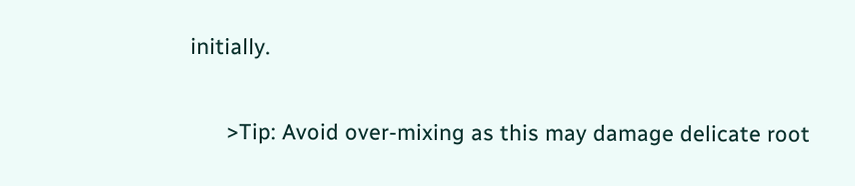initially.


      >Tip: Avoid over-mixing as this may damage delicate root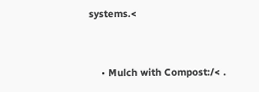systems.<


    • Mulch with Compost:/< .